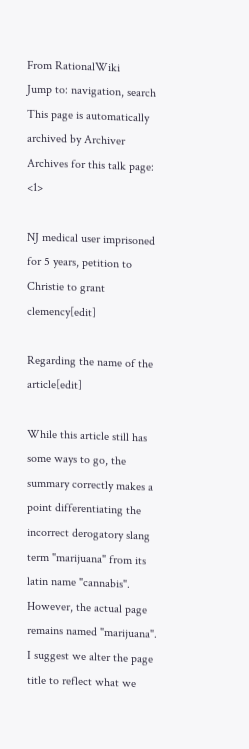From RationalWiki
Jump to: navigation, search
This page is automatically archived by Archiver
Archives for this talk page: <1>

NJ medical user imprisoned for 5 years, petition to Christie to grant clemency[edit]

Regarding the name of the article[edit]

While this article still has some ways to go, the summary correctly makes a point differentiating the incorrect derogatory slang term "marijuana" from its latin name "cannabis". However, the actual page remains named "marijuana". I suggest we alter the page title to reflect what we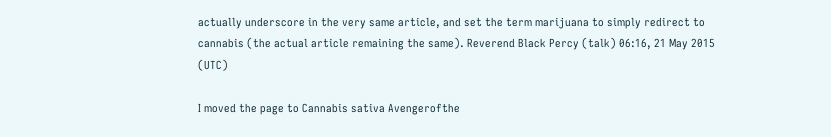actually underscore in the very same article, and set the term marijuana to simply redirect to cannabis (the actual article remaining the same). Reverend Black Percy (talk) 06:16, 21 May 2015 (UTC)

I moved the page to Cannabis sativa Avengerofthe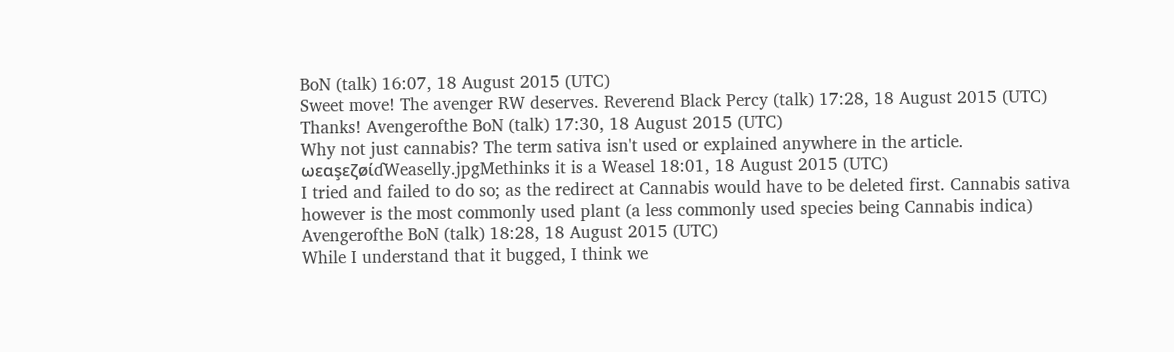BoN (talk) 16:07, 18 August 2015 (UTC)
Sweet move! The avenger RW deserves. Reverend Black Percy (talk) 17:28, 18 August 2015 (UTC)
Thanks! Avengerofthe BoN (talk) 17:30, 18 August 2015 (UTC)
Why not just cannabis? The term sativa isn't used or explained anywhere in the article. ωεαşεζøίɗWeaselly.jpgMethinks it is a Weasel 18:01, 18 August 2015 (UTC)
I tried and failed to do so; as the redirect at Cannabis would have to be deleted first. Cannabis sativa however is the most commonly used plant (a less commonly used species being Cannabis indica) Avengerofthe BoN (talk) 18:28, 18 August 2015 (UTC)
While I understand that it bugged, I think we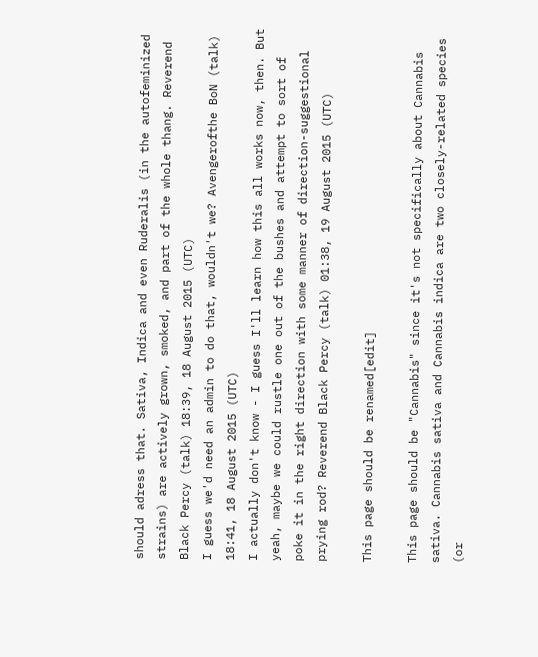should adress that. Sativa, Indica and even Ruderalis (in the autofeminized strains) are actively grown, smoked, and part of the whole thang. Reverend Black Percy (talk) 18:39, 18 August 2015 (UTC)
I guess we'd need an admin to do that, wouldn't we? Avengerofthe BoN (talk) 18:41, 18 August 2015 (UTC)
I actually don't know - I guess I'll learn how this all works now, then. But yeah, maybe we could rustle one out of the bushes and attempt to sort of poke it in the right direction with some manner of direction-suggestional prying rod? Reverend Black Percy (talk) 01:38, 19 August 2015 (UTC)

This page should be renamed[edit]

This page should be "Cannabis" since it's not specifically about Cannabis sativa. Cannabis sativa and Cannabis indica are two closely-related species (or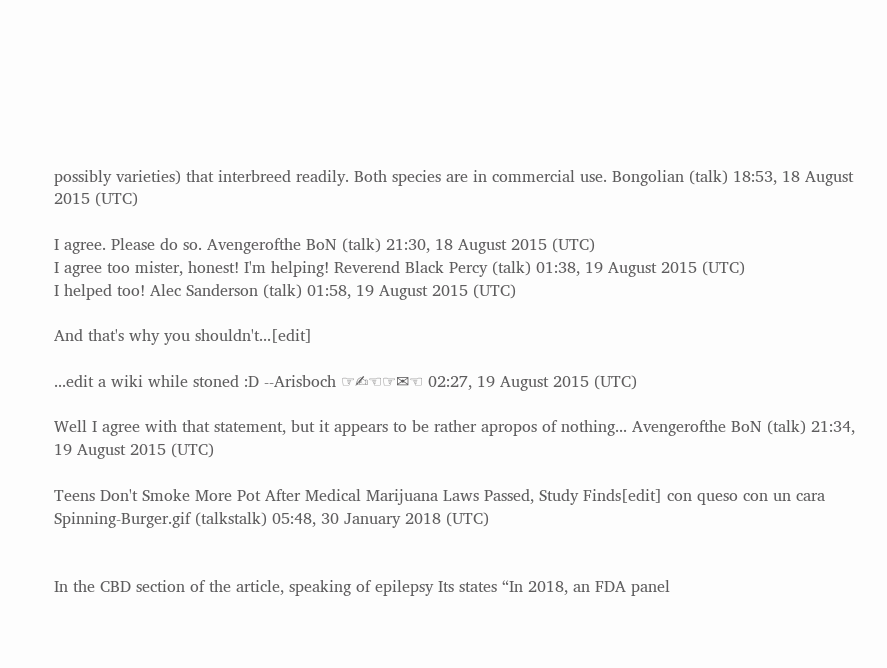possibly varieties) that interbreed readily. Both species are in commercial use. Bongolian (talk) 18:53, 18 August 2015 (UTC)

I agree. Please do so. Avengerofthe BoN (talk) 21:30, 18 August 2015 (UTC)
I agree too mister, honest! I'm helping! Reverend Black Percy (talk) 01:38, 19 August 2015 (UTC)
I helped too! Alec Sanderson (talk) 01:58, 19 August 2015 (UTC)

And that's why you shouldn't...[edit]

...edit a wiki while stoned :D --Arisboch ☞✍☜☞✉☜ 02:27, 19 August 2015 (UTC)

Well I agree with that statement, but it appears to be rather apropos of nothing... Avengerofthe BoN (talk) 21:34, 19 August 2015 (UTC)

Teens Don't Smoke More Pot After Medical Marijuana Laws Passed, Study Finds[edit] con queso con un cara Spinning-Burger.gif (talkstalk) 05:48, 30 January 2018 (UTC)


In the CBD section of the article, speaking of epilepsy Its states “In 2018, an FDA panel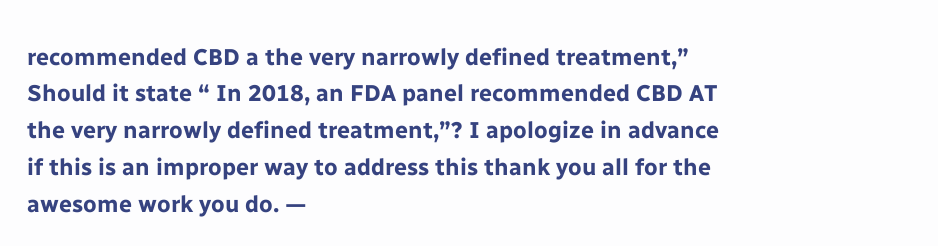recommended CBD a the very narrowly defined treatment,” Should it state “ In 2018, an FDA panel recommended CBD AT the very narrowly defined treatment,”? I apologize in advance if this is an improper way to address this thank you all for the awesome work you do. —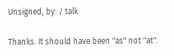Unsigned, by: / talk

Thanks. It should have been "as" not "at".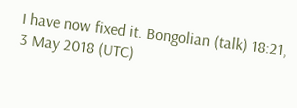I have now fixed it. Bongolian (talk) 18:21, 3 May 2018 (UTC)